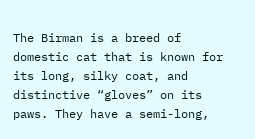The Birman is a breed of domestic cat that is known for its long, silky coat, and distinctive “gloves” on its paws. They have a semi-long,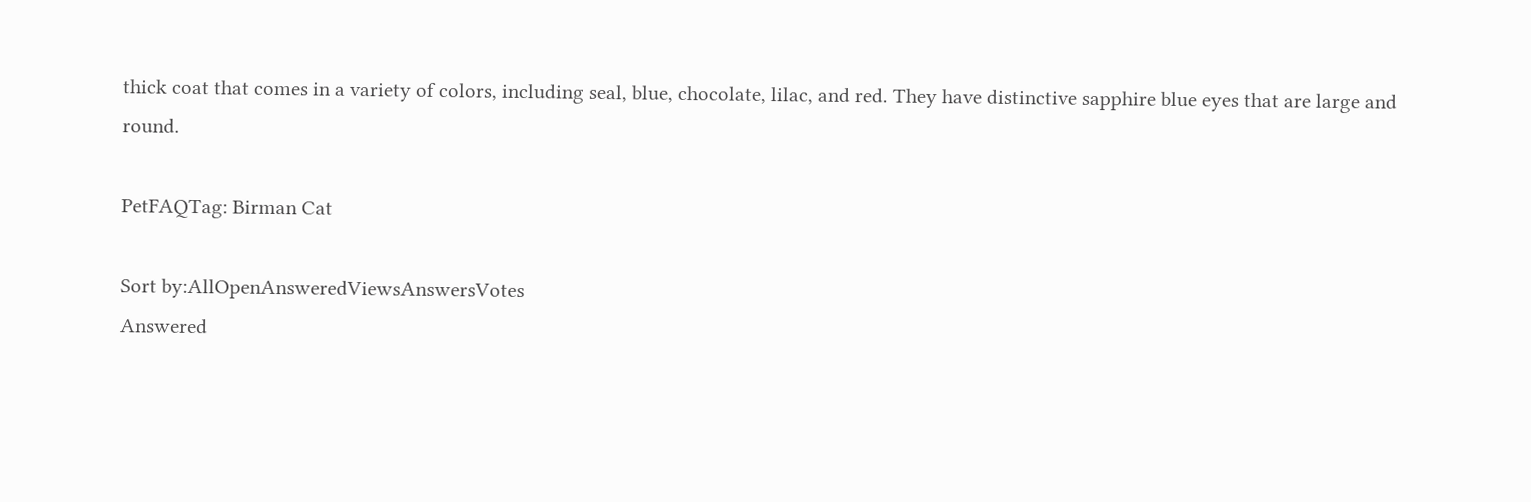thick coat that comes in a variety of colors, including seal, blue, chocolate, lilac, and red. They have distinctive sapphire blue eyes that are large and round.

PetFAQTag: Birman Cat

Sort by:AllOpenAnsweredViewsAnswersVotes
Answered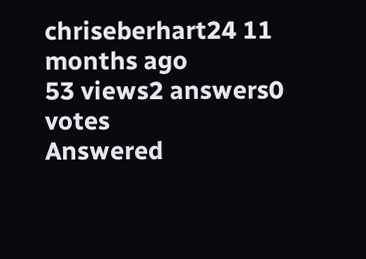chriseberhart24 11 months ago
53 views2 answers0 votes
Answered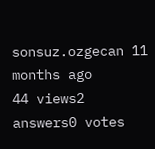sonsuz.ozgecan 11 months ago
44 views2 answers0 votes